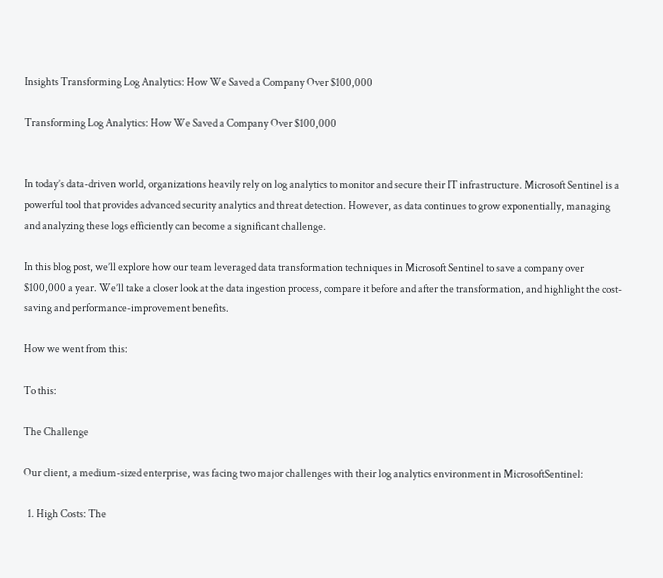Insights Transforming Log Analytics: How We Saved a Company Over $100,000

Transforming Log Analytics: How We Saved a Company Over $100,000


In today’s data-driven world, organizations heavily rely on log analytics to monitor and secure their IT infrastructure. Microsoft Sentinel is a powerful tool that provides advanced security analytics and threat detection. However, as data continues to grow exponentially, managing and analyzing these logs efficiently can become a significant challenge.

In this blog post, we’ll explore how our team leveraged data transformation techniques in Microsoft Sentinel to save a company over $100,000 a year. We’ll take a closer look at the data ingestion process, compare it before and after the transformation, and highlight the cost-saving and performance-improvement benefits.

How we went from this:

To this:

The Challenge

Our client, a medium-sized enterprise, was facing two major challenges with their log analytics environment in MicrosoftSentinel:

  1. High Costs: The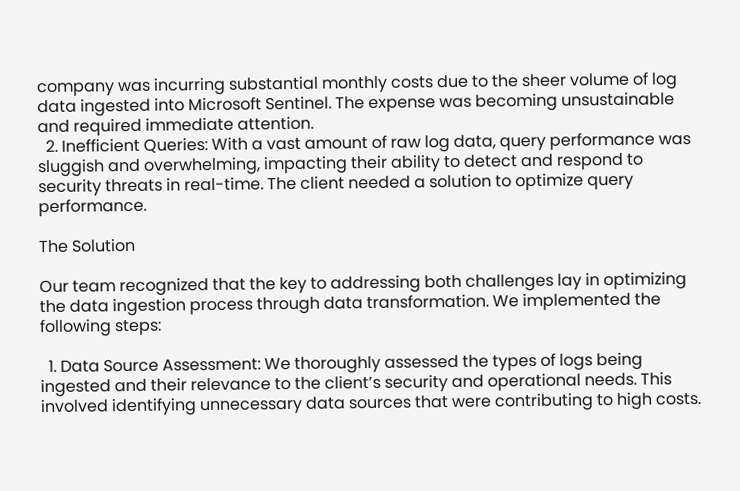company was incurring substantial monthly costs due to the sheer volume of log data ingested into Microsoft Sentinel. The expense was becoming unsustainable and required immediate attention.
  2. Inefficient Queries: With a vast amount of raw log data, query performance was sluggish and overwhelming, impacting their ability to detect and respond to security threats in real-time. The client needed a solution to optimize query performance.

The Solution

Our team recognized that the key to addressing both challenges lay in optimizing the data ingestion process through data transformation. We implemented the following steps:

  1. Data Source Assessment: We thoroughly assessed the types of logs being ingested and their relevance to the client’s security and operational needs. This involved identifying unnecessary data sources that were contributing to high costs.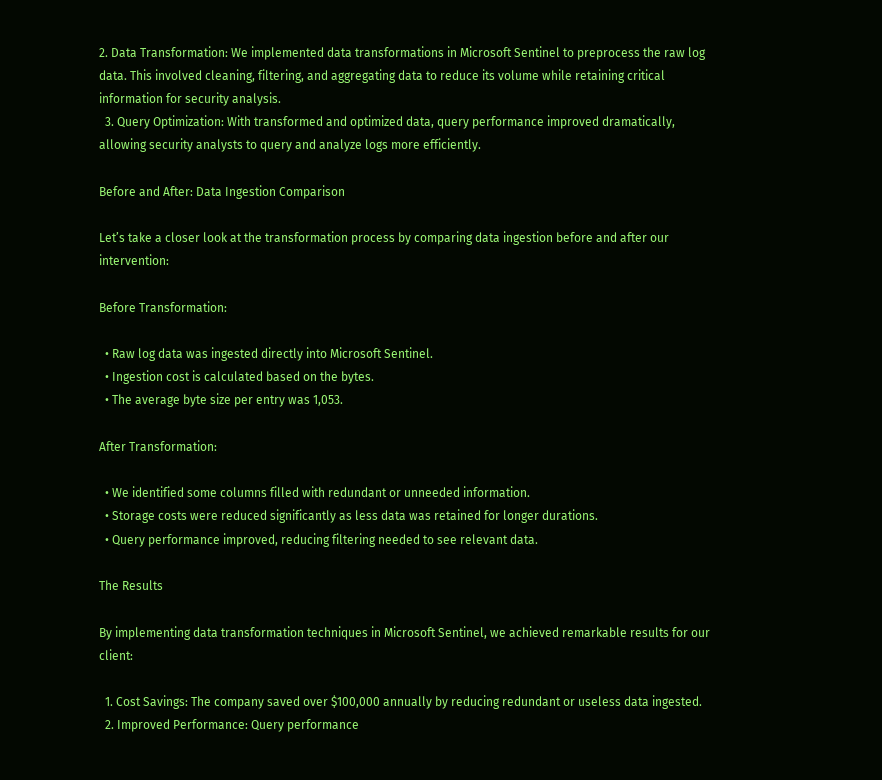2. Data Transformation: We implemented data transformations in Microsoft Sentinel to preprocess the raw log data. This involved cleaning, filtering, and aggregating data to reduce its volume while retaining critical information for security analysis.
  3. Query Optimization: With transformed and optimized data, query performance improved dramatically, allowing security analysts to query and analyze logs more efficiently.

Before and After: Data Ingestion Comparison

Let’s take a closer look at the transformation process by comparing data ingestion before and after our intervention:

Before Transformation:

  • Raw log data was ingested directly into Microsoft Sentinel.
  • Ingestion cost is calculated based on the bytes.
  • The average byte size per entry was 1,053.

After Transformation:

  • We identified some columns filled with redundant or unneeded information.
  • Storage costs were reduced significantly as less data was retained for longer durations.
  • Query performance improved, reducing filtering needed to see relevant data.

The Results

By implementing data transformation techniques in Microsoft Sentinel, we achieved remarkable results for our client:

  1. Cost Savings: The company saved over $100,000 annually by reducing redundant or useless data ingested.
  2. Improved Performance: Query performance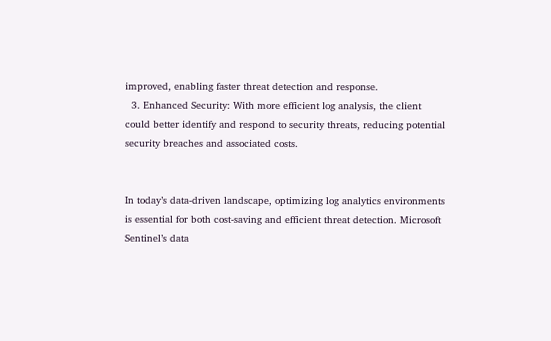improved, enabling faster threat detection and response.
  3. Enhanced Security: With more efficient log analysis, the client could better identify and respond to security threats, reducing potential security breaches and associated costs.


In today’s data-driven landscape, optimizing log analytics environments is essential for both cost-saving and efficient threat detection. Microsoft Sentinel’s data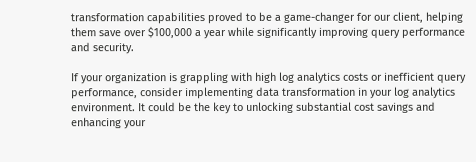transformation capabilities proved to be a game-changer for our client, helping them save over $100,000 a year while significantly improving query performance and security.

If your organization is grappling with high log analytics costs or inefficient query performance, consider implementing data transformation in your log analytics environment. It could be the key to unlocking substantial cost savings and enhancing your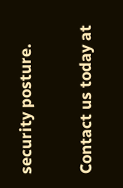security posture.

Contact us today at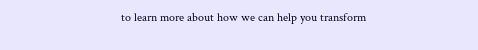to learn more about how we can help you transform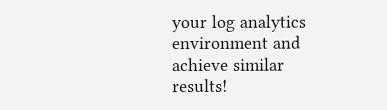your log analytics environment and achieve similar results!